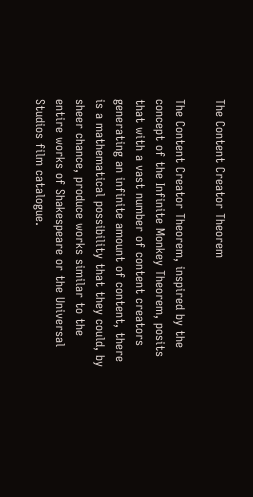The Content Creator Theorem

The Content Creator Theorem, inspired by the concept of the Infinite Monkey Theorem, posits that with a vast number of content creators generating an infinite amount of content, there is a mathematical possibility that they could, by sheer chance, produce works similar to the entire works of Shakespeare or the Universal Studios film catalogue.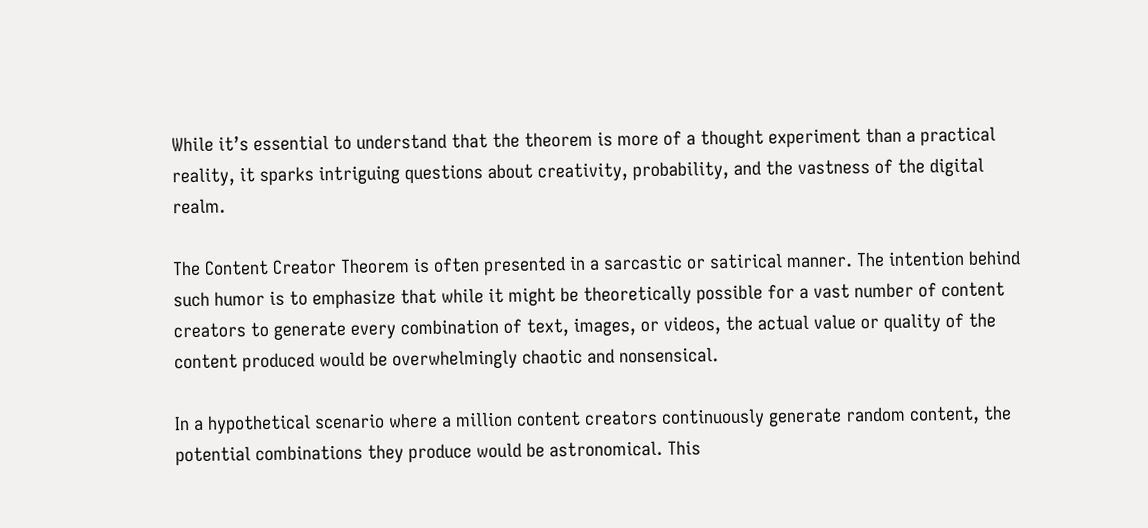While it’s essential to understand that the theorem is more of a thought experiment than a practical reality, it sparks intriguing questions about creativity, probability, and the vastness of the digital realm.

The Content Creator Theorem is often presented in a sarcastic or satirical manner. The intention behind such humor is to emphasize that while it might be theoretically possible for a vast number of content creators to generate every combination of text, images, or videos, the actual value or quality of the content produced would be overwhelmingly chaotic and nonsensical.

In a hypothetical scenario where a million content creators continuously generate random content, the potential combinations they produce would be astronomical. This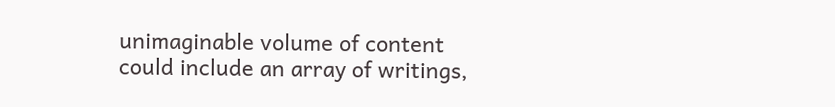unimaginable volume of content could include an array of writings,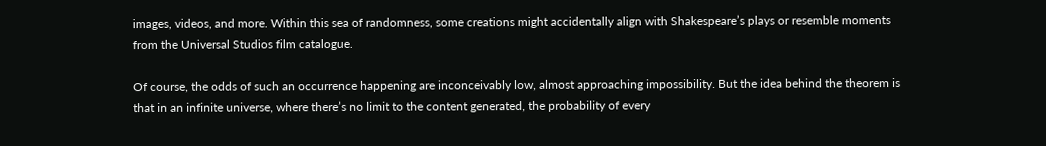images, videos, and more. Within this sea of randomness, some creations might accidentally align with Shakespeare’s plays or resemble moments from the Universal Studios film catalogue.

Of course, the odds of such an occurrence happening are inconceivably low, almost approaching impossibility. But the idea behind the theorem is that in an infinite universe, where there’s no limit to the content generated, the probability of every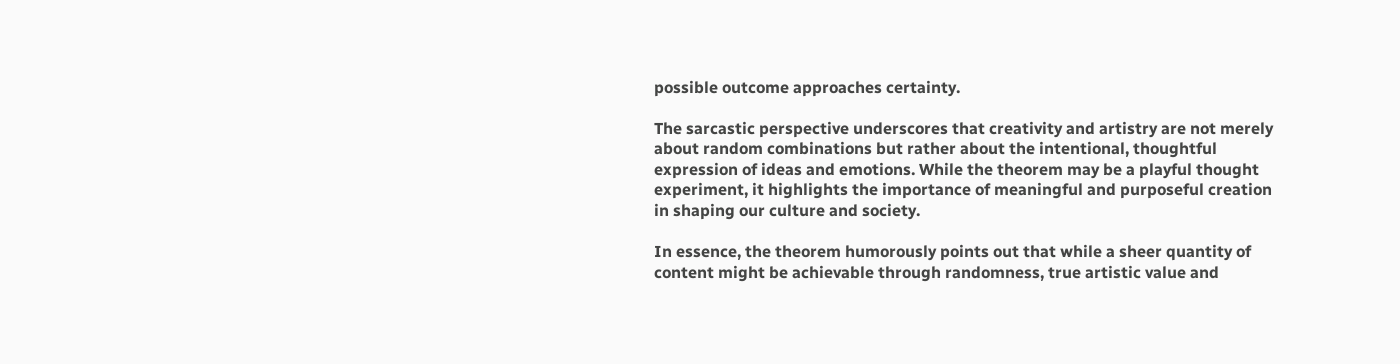possible outcome approaches certainty.

The sarcastic perspective underscores that creativity and artistry are not merely about random combinations but rather about the intentional, thoughtful expression of ideas and emotions. While the theorem may be a playful thought experiment, it highlights the importance of meaningful and purposeful creation in shaping our culture and society.

In essence, the theorem humorously points out that while a sheer quantity of content might be achievable through randomness, true artistic value and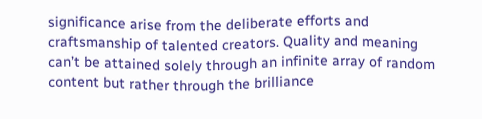significance arise from the deliberate efforts and craftsmanship of talented creators. Quality and meaning can’t be attained solely through an infinite array of random content but rather through the brilliance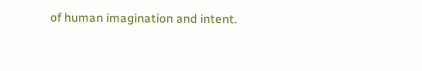of human imagination and intent.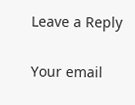Leave a Reply

Your email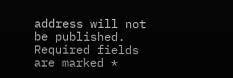address will not be published. Required fields are marked *